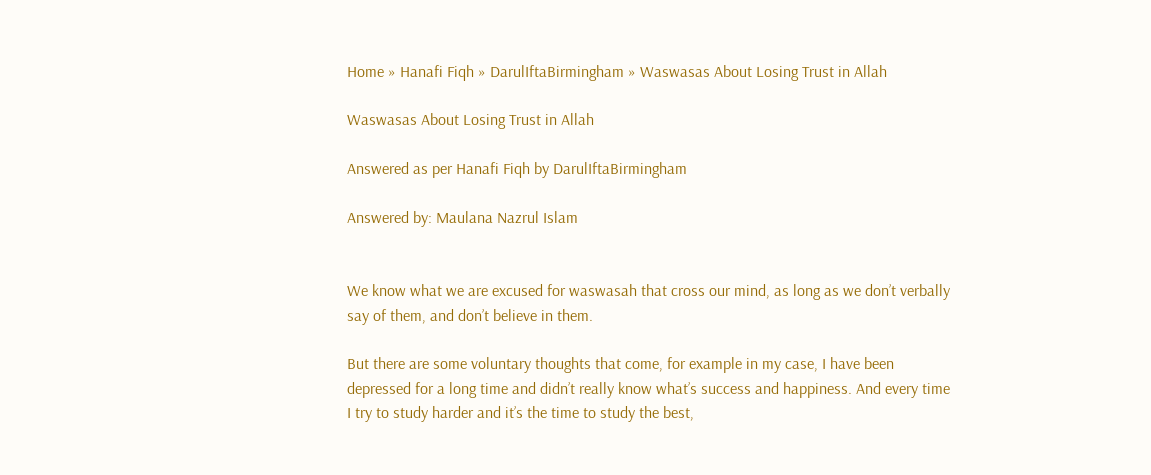Home » Hanafi Fiqh » DarulIftaBirmingham » Waswasas About Losing Trust in Allah

Waswasas About Losing Trust in Allah

Answered as per Hanafi Fiqh by DarulIftaBirmingham

Answered by: Maulana Nazrul Islam


We know what we are excused for waswasah that cross our mind, as long as we don’t verbally say of them, and don’t believe in them.

But there are some voluntary thoughts that come, for example in my case, I have been depressed for a long time and didn’t really know what’s success and happiness. And every time I try to study harder and it’s the time to study the best,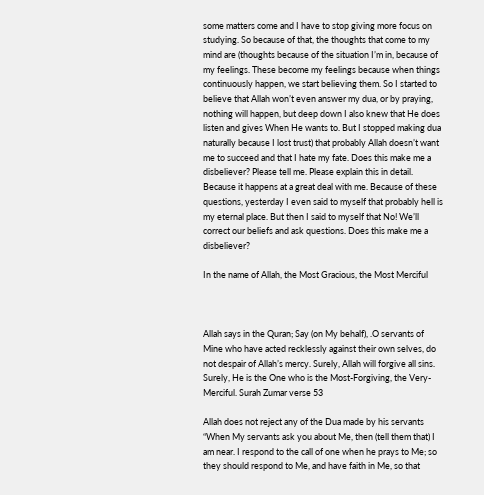some matters come and I have to stop giving more focus on studying. So because of that, the thoughts that come to my mind are (thoughts because of the situation I’m in, because of my feelings. These become my feelings because when things continuously happen, we start believing them. So I started to believe that Allah won’t even answer my dua, or by praying, nothing will happen, but deep down I also knew that He does listen and gives When He wants to. But I stopped making dua naturally because I lost trust) that probably Allah doesn’t want me to succeed and that I hate my fate. Does this make me a disbeliever? Please tell me. Please explain this in detail. Because it happens at a great deal with me. Because of these questions, yesterday I even said to myself that probably hell is my eternal place. But then I said to myself that No! We’ll correct our beliefs and ask questions. Does this make me a disbeliever?

In the name of Allah, the Most Gracious, the Most Merciful



Allah says in the Quran; Say (on My behalf), .O servants of Mine who have acted recklessly against their own selves, do not despair of Allah’s mercy. Surely, Allah will forgive all sins. Surely, He is the One who is the Most-Forgiving, the Very-Merciful. Surah Zumar verse 53

Allah does not reject any of the Dua made by his servants “When My servants ask you about Me, then (tell them that) I am near. I respond to the call of one when he prays to Me; so they should respond to Me, and have faith in Me, so that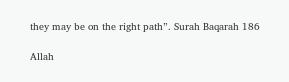they may be on the right path”. Surah Baqarah 186

Allah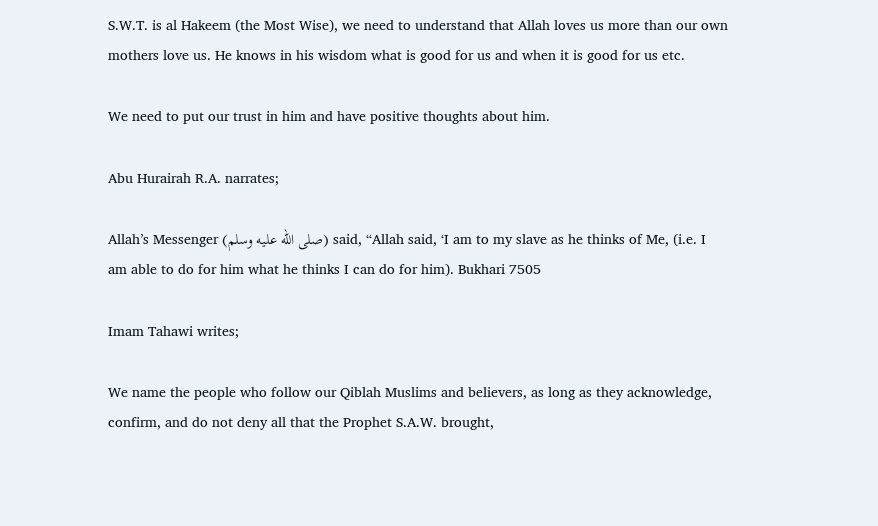S.W.T. is al Hakeem (the Most Wise), we need to understand that Allah loves us more than our own mothers love us. He knows in his wisdom what is good for us and when it is good for us etc.

We need to put our trust in him and have positive thoughts about him.

Abu Hurairah R.A. narrates;

Allah’s Messenger (صلى الله عليه وسلم) said, “Allah said, ‘I am to my slave as he thinks of Me, (i.e. I am able to do for him what he thinks I can do for him). Bukhari 7505

Imam Tahawi writes;

We name the people who follow our Qiblah Muslims and believers, as long as they acknowledge, confirm, and do not deny all that the Prophet S.A.W. brought,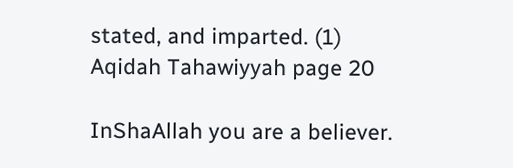stated, and imparted. (1) Aqidah Tahawiyyah page 20

InShaAllah you are a believer.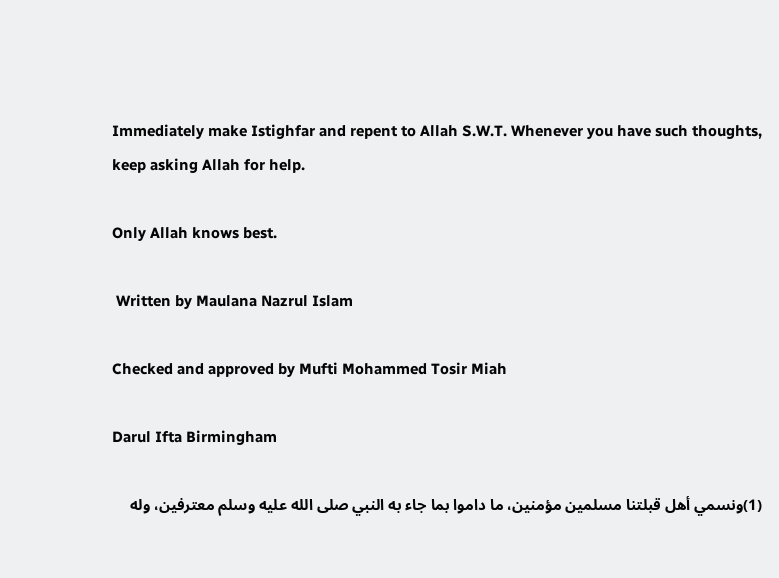Immediately make Istighfar and repent to Allah S.W.T. Whenever you have such thoughts, keep asking Allah for help.

Only Allah knows best.

 Written by Maulana Nazrul Islam

Checked and approved by Mufti Mohammed Tosir Miah

Darul Ifta Birmingham

(1)ونسمي أهل قبلتنا مسلمين مؤمنين، ما داموا بما جاء به النبي صلى الله عليه وسلم معترفين، وله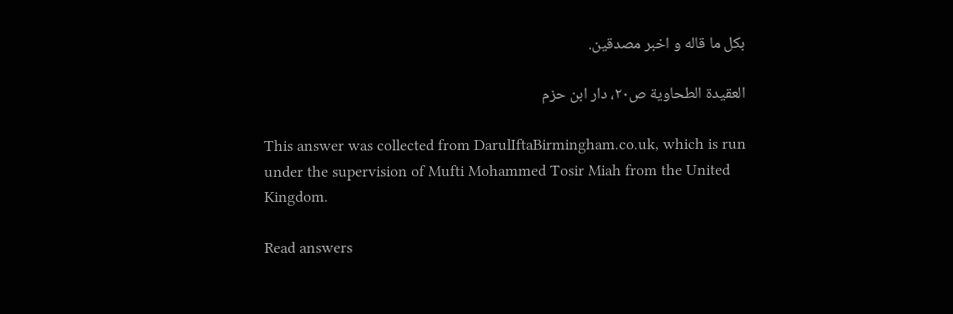بكل ما قاله و اخبر مصدقين.

العقيدة الطحاوية ص٢٠، دار ابن حزم

This answer was collected from DarulIftaBirmingham.co.uk, which is run under the supervision of Mufti Mohammed Tosir Miah from the United Kingdom.

Read answers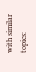with similar topics: